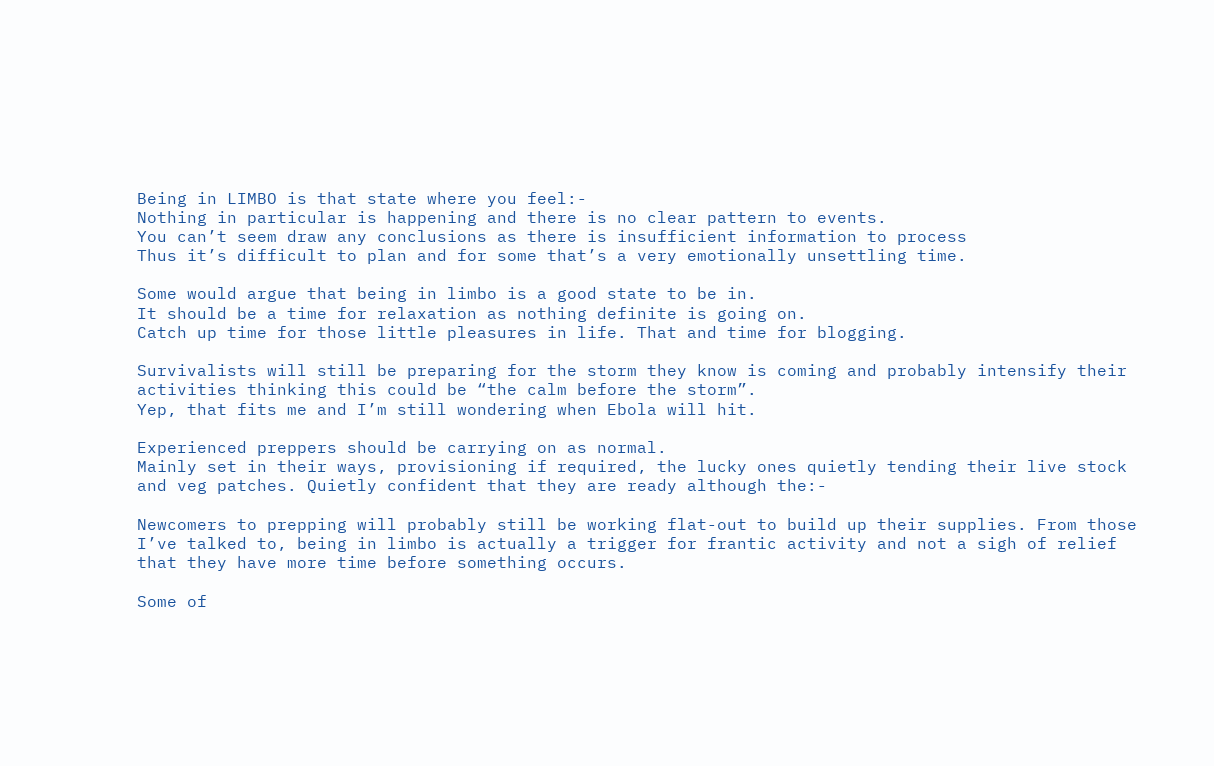Being in LIMBO is that state where you feel:-
Nothing in particular is happening and there is no clear pattern to events.
You can’t seem draw any conclusions as there is insufficient information to process
Thus it’s difficult to plan and for some that’s a very emotionally unsettling time.

Some would argue that being in limbo is a good state to be in.
It should be a time for relaxation as nothing definite is going on.
Catch up time for those little pleasures in life. That and time for blogging.

Survivalists will still be preparing for the storm they know is coming and probably intensify their activities thinking this could be “the calm before the storm”.
Yep, that fits me and I’m still wondering when Ebola will hit.

Experienced preppers should be carrying on as normal.
Mainly set in their ways, provisioning if required, the lucky ones quietly tending their live stock and veg patches. Quietly confident that they are ready although the:-

Newcomers to prepping will probably still be working flat-out to build up their supplies. From those I’ve talked to, being in limbo is actually a trigger for frantic activity and not a sigh of relief that they have more time before something occurs.

Some of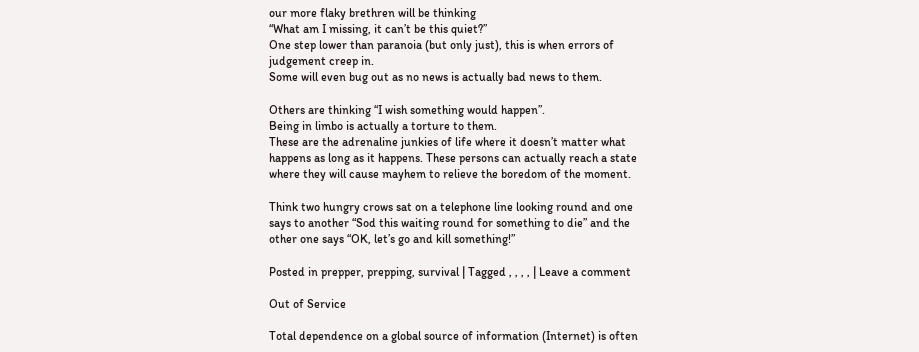our more flaky brethren will be thinking
“What am I missing, it can’t be this quiet?”
One step lower than paranoia (but only just), this is when errors of judgement creep in.
Some will even bug out as no news is actually bad news to them.

Others are thinking “I wish something would happen”.
Being in limbo is actually a torture to them.
These are the adrenaline junkies of life where it doesn’t matter what happens as long as it happens. These persons can actually reach a state where they will cause mayhem to relieve the boredom of the moment.

Think two hungry crows sat on a telephone line looking round and one says to another “Sod this waiting round for something to die” and the other one says “OK, let’s go and kill something!”

Posted in prepper, prepping, survival | Tagged , , , , | Leave a comment

Out of Service

Total dependence on a global source of information (Internet) is often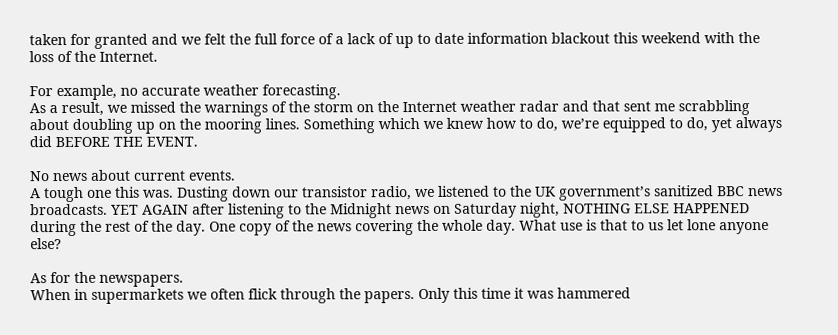taken for granted and we felt the full force of a lack of up to date information blackout this weekend with the loss of the Internet.

For example, no accurate weather forecasting.
As a result, we missed the warnings of the storm on the Internet weather radar and that sent me scrabbling about doubling up on the mooring lines. Something which we knew how to do, we’re equipped to do, yet always did BEFORE THE EVENT.

No news about current events.
A tough one this was. Dusting down our transistor radio, we listened to the UK government’s sanitized BBC news broadcasts. YET AGAIN after listening to the Midnight news on Saturday night, NOTHING ELSE HAPPENED during the rest of the day. One copy of the news covering the whole day. What use is that to us let lone anyone else?

As for the newspapers.
When in supermarkets we often flick through the papers. Only this time it was hammered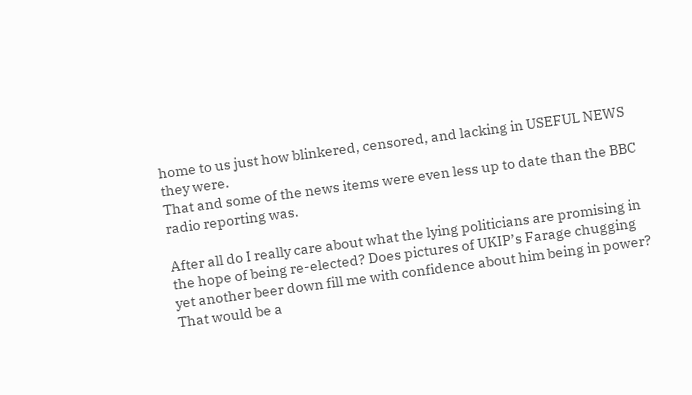home to us just how blinkered, censored, and lacking in USEFUL NEWS they were.
That and some of the news items were even less up to date than the BBC radio reporting was.

After all do I really care about what the lying politicians are promising in the hope of being re-elected? Does pictures of UKIP’s Farage chugging yet another beer down fill me with confidence about him being in power? That would be a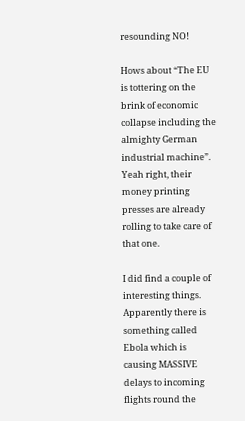resounding NO!

Hows about “The EU is tottering on the brink of economic collapse including the almighty German industrial machine”. Yeah right, their money printing presses are already rolling to take care of that one.

I did find a couple of interesting things.
Apparently there is something called Ebola which is causing MASSIVE delays to incoming flights round the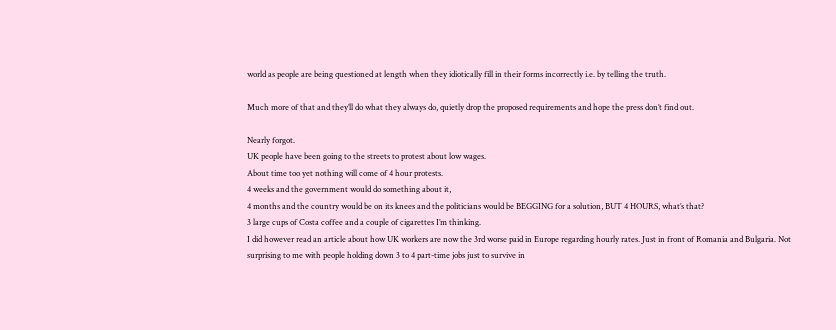world as people are being questioned at length when they idiotically fill in their forms incorrectly i.e. by telling the truth.

Much more of that and they’ll do what they always do, quietly drop the proposed requirements and hope the press don’t find out.

Nearly forgot.
UK people have been going to the streets to protest about low wages.
About time too yet nothing will come of 4 hour protests.
4 weeks and the government would do something about it,
4 months and the country would be on its knees and the politicians would be BEGGING for a solution, BUT 4 HOURS, what’s that?
3 large cups of Costa coffee and a couple of cigarettes I’m thinking.
I did however read an article about how UK workers are now the 3rd worse paid in Europe regarding hourly rates. Just in front of Romania and Bulgaria. Not surprising to me with people holding down 3 to 4 part-time jobs just to survive in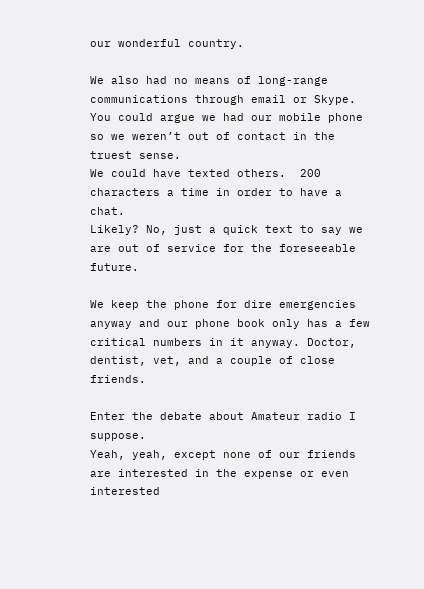our wonderful country.

We also had no means of long-range communications through email or Skype.
You could argue we had our mobile phone so we weren’t out of contact in the truest sense.
We could have texted others.  200 characters a time in order to have a chat.
Likely? No, just a quick text to say we are out of service for the foreseeable future.

We keep the phone for dire emergencies anyway and our phone book only has a few critical numbers in it anyway. Doctor, dentist, vet, and a couple of close friends.

Enter the debate about Amateur radio I suppose.
Yeah, yeah, except none of our friends are interested in the expense or even interested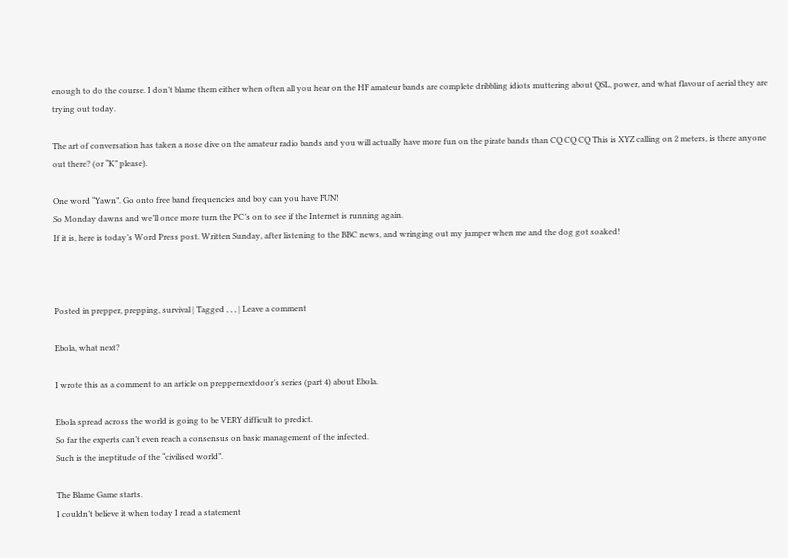enough to do the course. I don’t blame them either when often all you hear on the HF amateur bands are complete dribbling idiots muttering about QSL, power, and what flavour of aerial they are trying out today.

The art of conversation has taken a nose dive on the amateur radio bands and you will actually have more fun on the pirate bands than CQ CQ CQ This is XYZ calling on 2 meters, is there anyone out there? (or “K” please).

One word “Yawn”. Go onto free band frequencies and boy can you have FUN!
So Monday dawns and we’ll once more turn the PC’s on to see if the Internet is running again.
If it is, here is today’s Word Press post. Written Sunday, after listening to the BBC news, and wringing out my jumper when me and the dog got soaked!



Posted in prepper, prepping, survival | Tagged , , , | Leave a comment

Ebola, what next?

I wrote this as a comment to an article on preppernextdoor’s series (part 4) about Ebola.

Ebola spread across the world is going to be VERY difficult to predict.
So far the experts can’t even reach a consensus on basic management of the infected.
Such is the ineptitude of the “civilised world”.

The Blame Game starts.
I couldn’t believe it when today I read a statement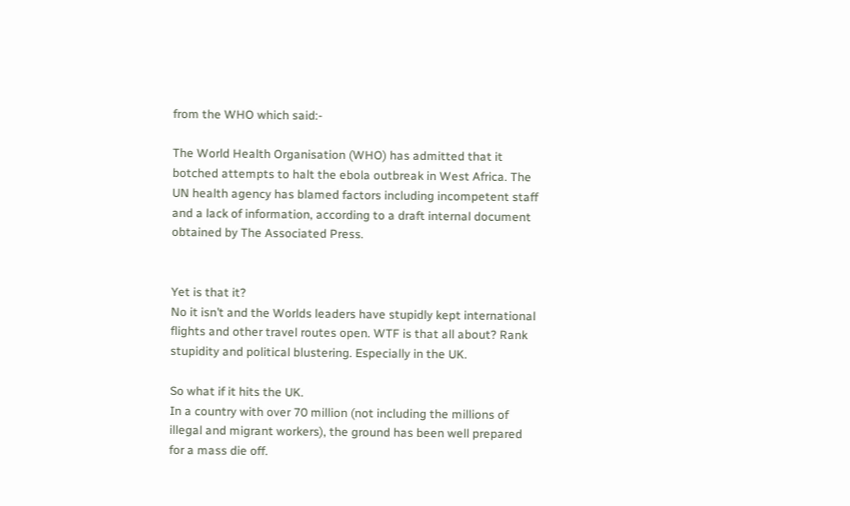from the WHO which said:-

The World Health Organisation (WHO) has admitted that it botched attempts to halt the ebola outbreak in West Africa. The UN health agency has blamed factors including incompetent staff and a lack of information, according to a draft internal document obtained by The Associated Press.


Yet is that it?
No it isn’t and the Worlds leaders have stupidly kept international flights and other travel routes open. WTF is that all about? Rank stupidity and political blustering. Especially in the UK.

So what if it hits the UK.
In a country with over 70 million (not including the millions of illegal and migrant workers), the ground has been well prepared for a mass die off.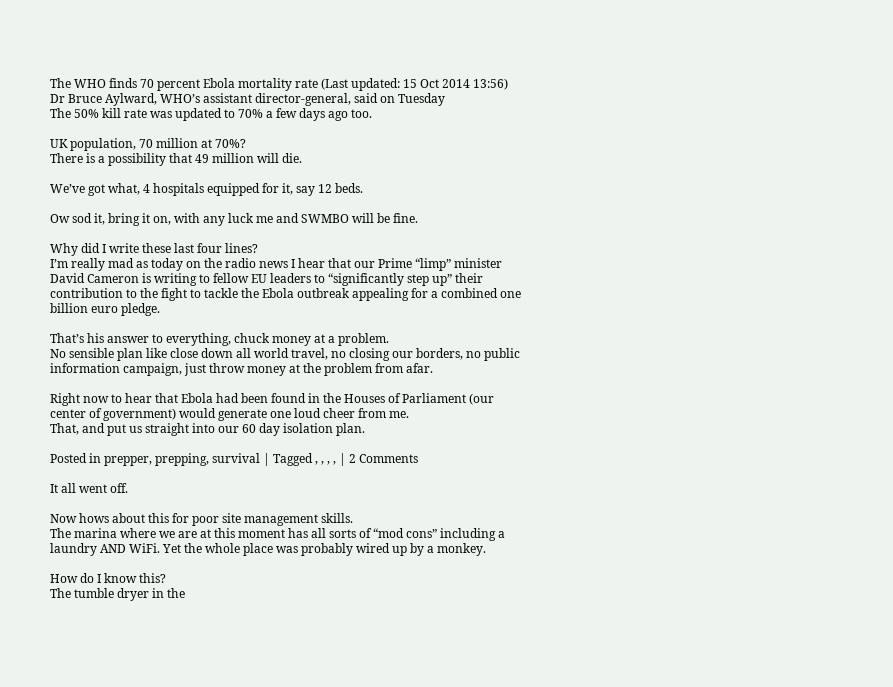The WHO finds 70 percent Ebola mortality rate (Last updated: 15 Oct 2014 13:56)
Dr Bruce Aylward, WHO’s assistant director-general, said on Tuesday
The 50% kill rate was updated to 70% a few days ago too.

UK population, 70 million at 70%?
There is a possibility that 49 million will die.

We’ve got what, 4 hospitals equipped for it, say 12 beds.

Ow sod it, bring it on, with any luck me and SWMBO will be fine.

Why did I write these last four lines?
I’m really mad as today on the radio news I hear that our Prime “limp” minister David Cameron is writing to fellow EU leaders to “significantly step up” their contribution to the fight to tackle the Ebola outbreak appealing for a combined one billion euro pledge.

That’s his answer to everything, chuck money at a problem.
No sensible plan like close down all world travel, no closing our borders, no public information campaign, just throw money at the problem from afar.

Right now to hear that Ebola had been found in the Houses of Parliament (our center of government) would generate one loud cheer from me.
That, and put us straight into our 60 day isolation plan.

Posted in prepper, prepping, survival | Tagged , , , , | 2 Comments

It all went off.

Now hows about this for poor site management skills.
The marina where we are at this moment has all sorts of “mod cons” including a laundry AND WiFi. Yet the whole place was probably wired up by a monkey.

How do I know this?
The tumble dryer in the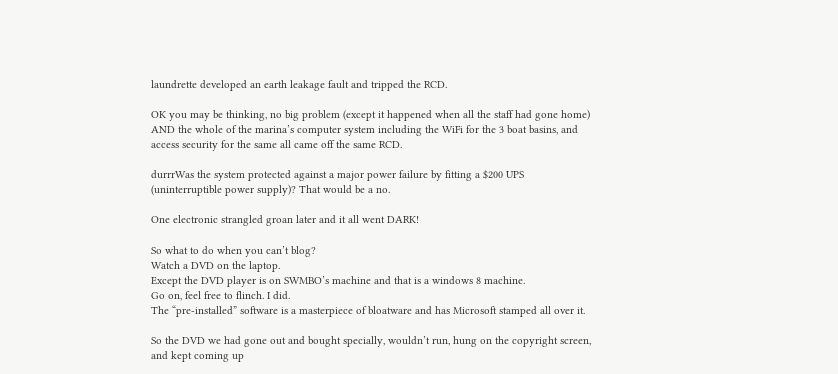laundrette developed an earth leakage fault and tripped the RCD.

OK you may be thinking, no big problem (except it happened when all the staff had gone home) AND the whole of the marina’s computer system including the WiFi for the 3 boat basins, and access security for the same all came off the same RCD.

durrrWas the system protected against a major power failure by fitting a $200 UPS (uninterruptible power supply)? That would be a no.

One electronic strangled groan later and it all went DARK!

So what to do when you can’t blog?
Watch a DVD on the laptop.
Except the DVD player is on SWMBO’s machine and that is a windows 8 machine.
Go on, feel free to flinch. I did.
The “pre-installed” software is a masterpiece of bloatware and has Microsoft stamped all over it.

So the DVD we had gone out and bought specially, wouldn’t run, hung on the copyright screen, and kept coming up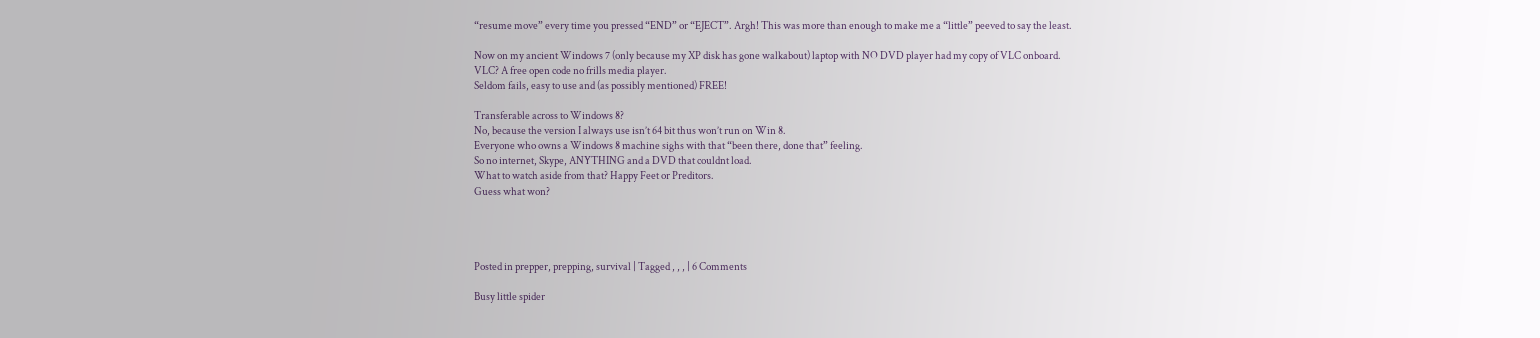“resume move” every time you pressed “END” or “EJECT”. Argh! This was more than enough to make me a “little” peeved to say the least.

Now on my ancient Windows 7 (only because my XP disk has gone walkabout) laptop with NO DVD player had my copy of VLC onboard.
VLC? A free open code no frills media player.
Seldom fails, easy to use and (as possibly mentioned) FREE!

Transferable across to Windows 8?
No, because the version I always use isn’t 64 bit thus won’t run on Win 8.
Everyone who owns a Windows 8 machine sighs with that “been there, done that” feeling.
So no internet, Skype, ANYTHING and a DVD that couldnt load.
What to watch aside from that? Happy Feet or Preditors.
Guess what won?




Posted in prepper, prepping, survival | Tagged , , , | 6 Comments

Busy little spider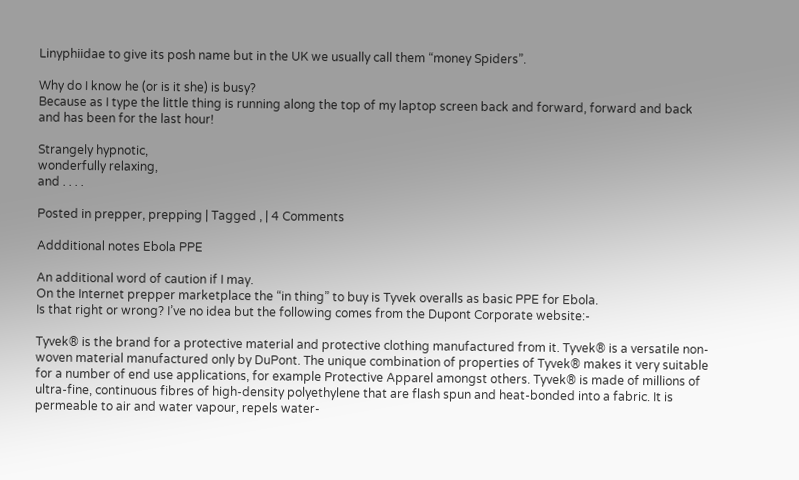Linyphiidae to give its posh name but in the UK we usually call them “money Spiders”.

Why do I know he (or is it she) is busy?
Because as I type the little thing is running along the top of my laptop screen back and forward, forward and back and has been for the last hour!

Strangely hypnotic,
wonderfully relaxing,
and . . . .

Posted in prepper, prepping | Tagged , | 4 Comments

Addditional notes Ebola PPE

An additional word of caution if I may.
On the Internet prepper marketplace the “in thing” to buy is Tyvek overalls as basic PPE for Ebola.
Is that right or wrong? I’ve no idea but the following comes from the Dupont Corporate website:-

Tyvek® is the brand for a protective material and protective clothing manufactured from it. Tyvek® is a versatile non-woven material manufactured only by DuPont. The unique combination of properties of Tyvek® makes it very suitable for a number of end use applications, for example Protective Apparel amongst others. Tyvek® is made of millions of ultra-fine, continuous fibres of high-density polyethylene that are flash spun and heat-bonded into a fabric. It is permeable to air and water vapour, repels water-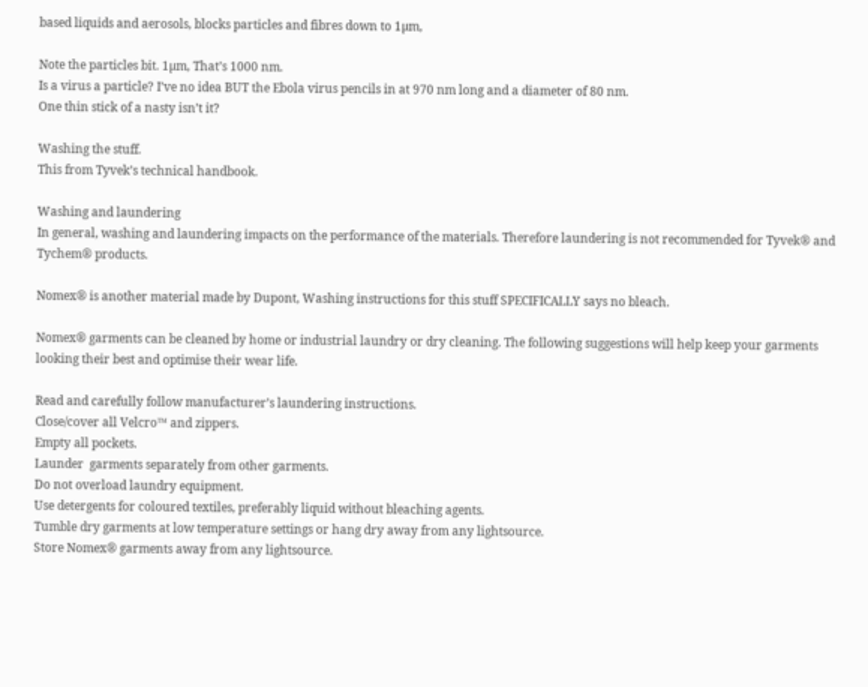based liquids and aerosols, blocks particles and fibres down to 1µm,

Note the particles bit. 1µm, That’s 1000 nm.
Is a virus a particle? I’ve no idea BUT the Ebola virus pencils in at 970 nm long and a diameter of 80 nm.
One thin stick of a nasty isn’t it?

Washing the stuff.
This from Tyvek’s technical handbook.

Washing and laundering
In general, washing and laundering impacts on the performance of the materials. Therefore laundering is not recommended for Tyvek® and Tychem® products.

Nomex® is another material made by Dupont, Washing instructions for this stuff SPECIFICALLY says no bleach.

Nomex® garments can be cleaned by home or industrial laundry or dry cleaning. The following suggestions will help keep your garments looking their best and optimise their wear life.

Read and carefully follow manufacturer’s laundering instructions.
Close/cover all Velcro™ and zippers.
Empty all pockets.
Launder  garments separately from other garments.
Do not overload laundry equipment.
Use detergents for coloured textiles, preferably liquid without bleaching agents.
Tumble dry garments at low temperature settings or hang dry away from any lightsource.
Store Nomex® garments away from any lightsource.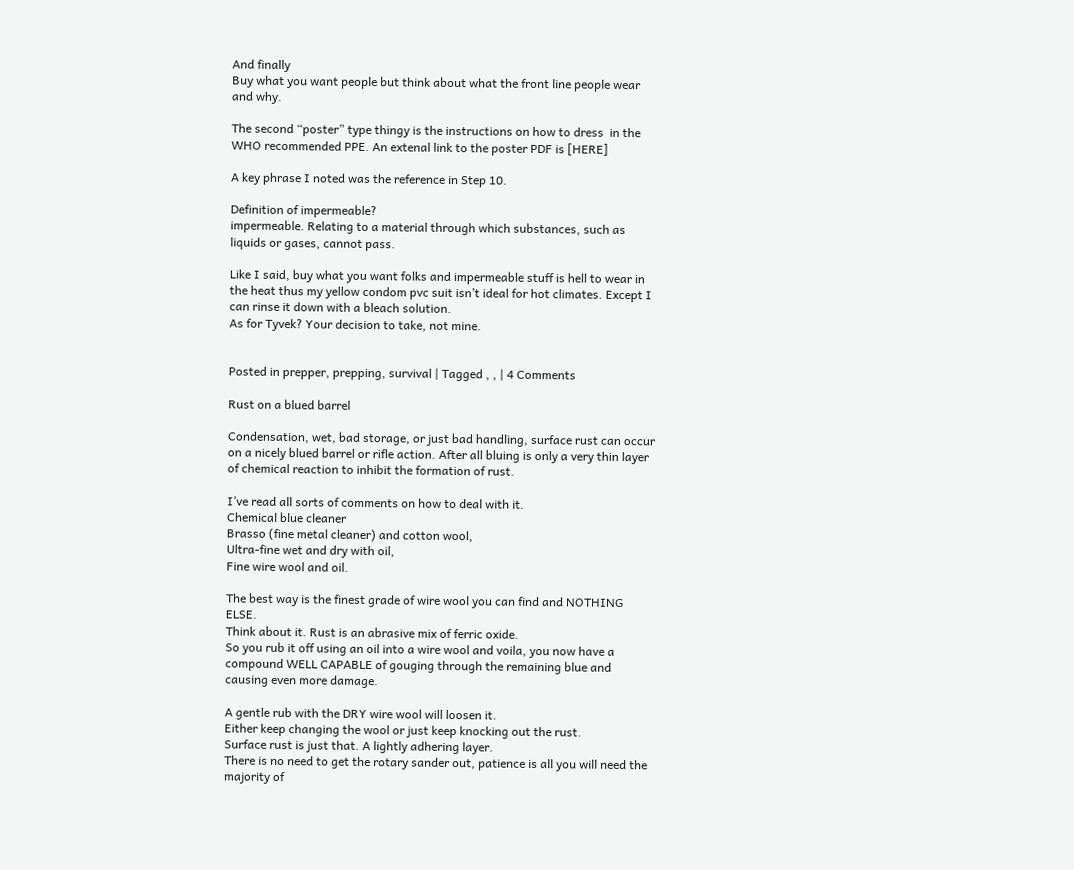And finally
Buy what you want people but think about what the front line people wear and why.

The second “poster” type thingy is the instructions on how to dress  in the WHO recommended PPE. An extenal link to the poster PDF is [HERE]

A key phrase I noted was the reference in Step 10.

Definition of impermeable?
impermeable. Relating to a material through which substances, such as liquids or gases, cannot pass.

Like I said, buy what you want folks and impermeable stuff is hell to wear in the heat thus my yellow condom pvc suit isn’t ideal for hot climates. Except I can rinse it down with a bleach solution.
As for Tyvek? Your decision to take, not mine.


Posted in prepper, prepping, survival | Tagged , , | 4 Comments

Rust on a blued barrel

Condensation, wet, bad storage, or just bad handling, surface rust can occur on a nicely blued barrel or rifle action. After all bluing is only a very thin layer of chemical reaction to inhibit the formation of rust.

I’ve read all sorts of comments on how to deal with it.
Chemical blue cleaner
Brasso (fine metal cleaner) and cotton wool,
Ultra-fine wet and dry with oil,
Fine wire wool and oil.

The best way is the finest grade of wire wool you can find and NOTHING ELSE.
Think about it. Rust is an abrasive mix of ferric oxide.
So you rub it off using an oil into a wire wool and voila, you now have a compound WELL CAPABLE of gouging through the remaining blue and causing even more damage.

A gentle rub with the DRY wire wool will loosen it.
Either keep changing the wool or just keep knocking out the rust.
Surface rust is just that. A lightly adhering layer.
There is no need to get the rotary sander out, patience is all you will need the majority of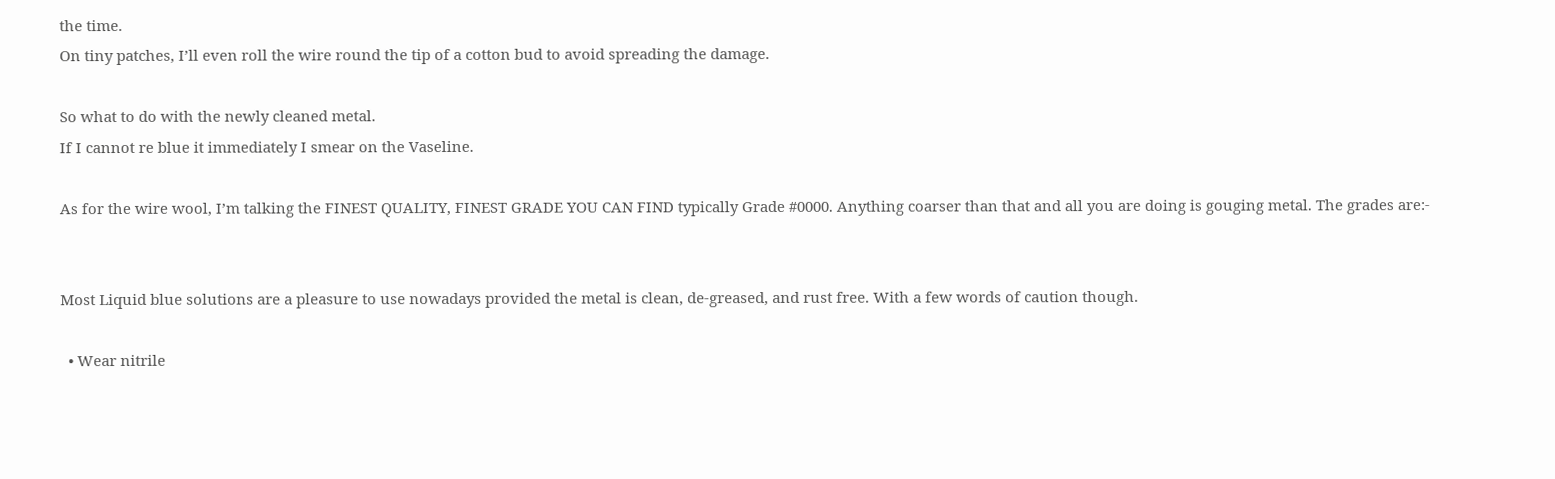the time.
On tiny patches, I’ll even roll the wire round the tip of a cotton bud to avoid spreading the damage.

So what to do with the newly cleaned metal.
If I cannot re blue it immediately I smear on the Vaseline.

As for the wire wool, I’m talking the FINEST QUALITY, FINEST GRADE YOU CAN FIND typically Grade #0000. Anything coarser than that and all you are doing is gouging metal. The grades are:-


Most Liquid blue solutions are a pleasure to use nowadays provided the metal is clean, de-greased, and rust free. With a few words of caution though.

  • Wear nitrile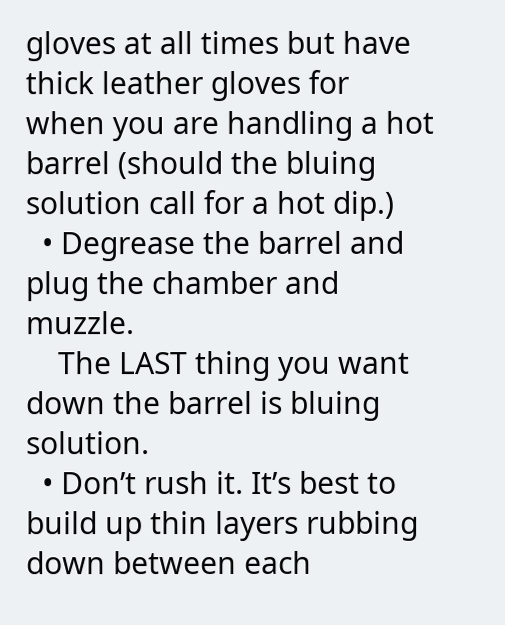gloves at all times but have thick leather gloves for when you are handling a hot barrel (should the bluing solution call for a hot dip.)
  • Degrease the barrel and plug the chamber and muzzle.
    The LAST thing you want down the barrel is bluing solution.
  • Don’t rush it. It’s best to build up thin layers rubbing down between each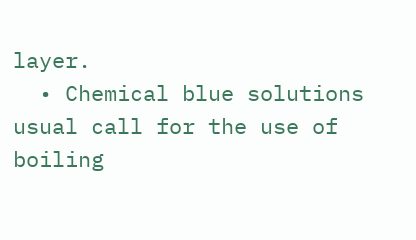layer.
  • Chemical blue solutions usual call for the use of boiling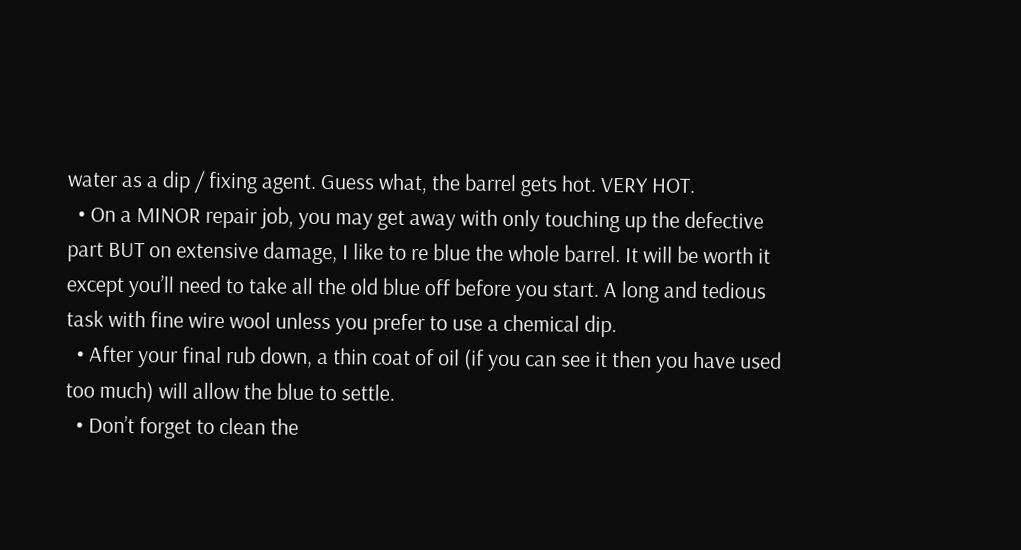water as a dip / fixing agent. Guess what, the barrel gets hot. VERY HOT.
  • On a MINOR repair job, you may get away with only touching up the defective part BUT on extensive damage, I like to re blue the whole barrel. It will be worth it except you’ll need to take all the old blue off before you start. A long and tedious task with fine wire wool unless you prefer to use a chemical dip.
  • After your final rub down, a thin coat of oil (if you can see it then you have used too much) will allow the blue to settle.
  • Don’t forget to clean the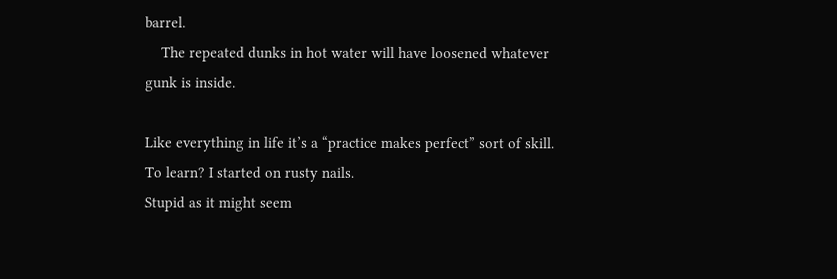barrel.
    The repeated dunks in hot water will have loosened whatever gunk is inside.

Like everything in life it’s a “practice makes perfect” sort of skill.
To learn? I started on rusty nails.
Stupid as it might seem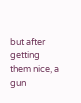but after getting them nice, a gun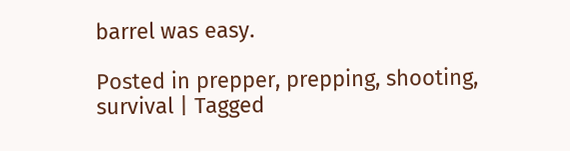barrel was easy.

Posted in prepper, prepping, shooting, survival | Tagged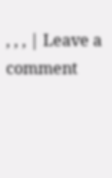, , , | Leave a comment